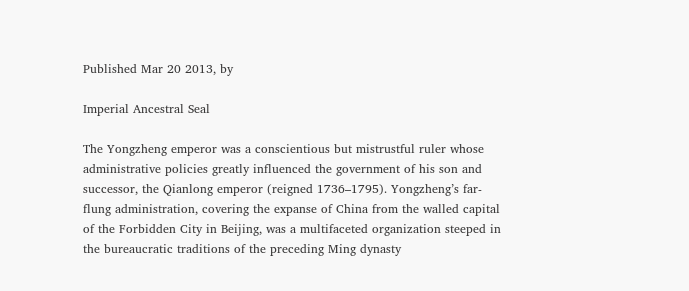Published Mar 20 2013, by

Imperial Ancestral Seal

The Yongzheng emperor was a conscientious but mistrustful ruler whose administrative policies greatly influenced the government of his son and successor, the Qianlong emperor (reigned 1736–1795). Yongzheng’s far-flung administration, covering the expanse of China from the walled capital of the Forbidden City in Beijing, was a multifaceted organization steeped in the bureaucratic traditions of the preceding Ming dynasty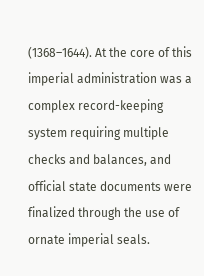(1368–1644). At the core of this imperial administration was a complex record-keeping system requiring multiple checks and balances, and official state documents were finalized through the use of ornate imperial seals.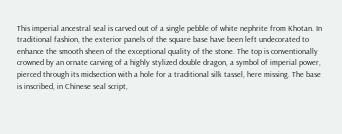This imperial ancestral seal is carved out of a single pebble of white nephrite from Khotan. In traditional fashion, the exterior panels of the square base have been left undecorated to enhance the smooth sheen of the exceptional quality of the stone. The top is conventionally crowned by an ornate carving of a highly stylized double dragon, a symbol of imperial power, pierced through its midsection with a hole for a traditional silk tassel, here missing. The base is inscribed, in Chinese seal script,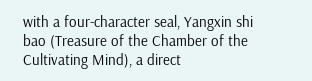with a four-character seal, Yangxin shi bao (Treasure of the Chamber of the Cultivating Mind), a direct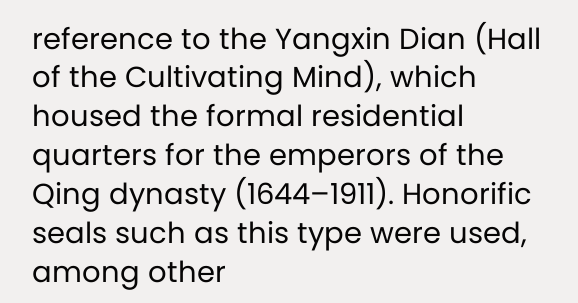reference to the Yangxin Dian (Hall of the Cultivating Mind), which housed the formal residential quarters for the emperors of the Qing dynasty (1644–1911). Honorific seals such as this type were used, among other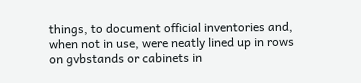things, to document official inventories and, when not in use, were neatly lined up in rows on gvbstands or cabinets in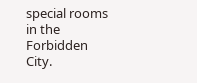special rooms in the Forbidden City.